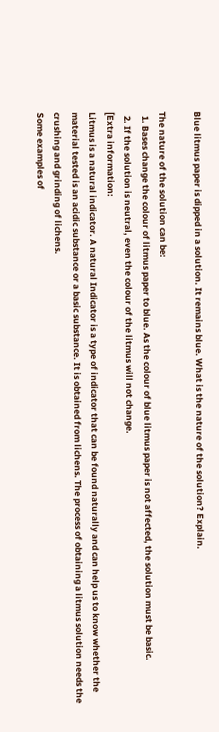Blue litmus paper is dipped in a solution. It remains blue. What is the nature of the solution? Explain.

The nature of the solution can be:
  1. Bases change the colour of litmus paper to blue. As the colour of blue litmus paper is not affected, the solution must be basic.
  2. If the solution is neutral, even the colour of the litmus will not change.
[Extra information:
Litmus is a natural indicator. A natural Indicator is a type of indicator that can be found naturally and can help us to know whether the material tested is an acidic substance or a basic substance. It is obtained from lichens. The process of obtaining a litmus solution needs the crushing and grinding of lichens.
Some examples of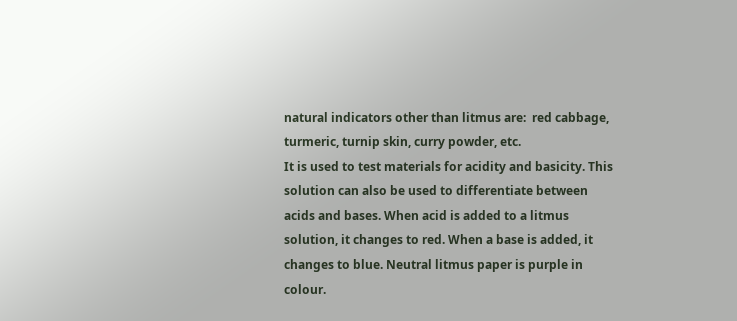natural indicators other than litmus are:  red cabbage, turmeric, turnip skin, curry powder, etc.
It is used to test materials for acidity and basicity. This solution can also be used to differentiate between acids and bases. When acid is added to a litmus solution, it changes to red. When a base is added, it changes to blue. Neutral litmus paper is purple in colour.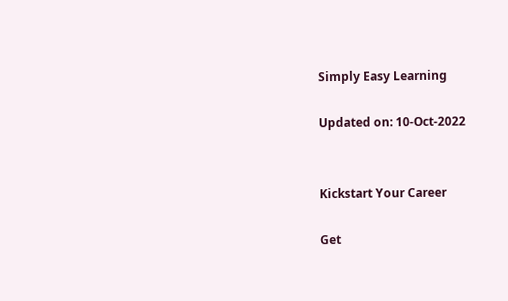Simply Easy Learning

Updated on: 10-Oct-2022


Kickstart Your Career

Get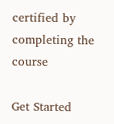certified by completing the course

Get Started